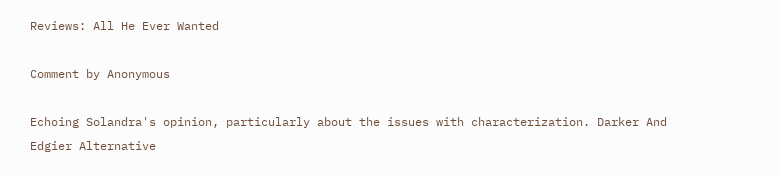Reviews: All He Ever Wanted

Comment by Anonymous

Echoing Solandra's opinion, particularly about the issues with characterization. Darker And Edgier Alternative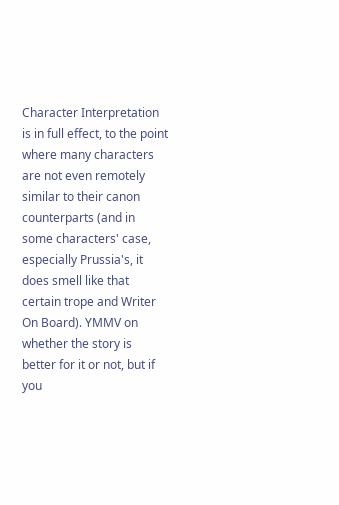Character Interpretation is in full effect, to the point where many characters are not even remotely similar to their canon counterparts (and in some characters' case, especially Prussia's, it does smell like that certain trope and Writer On Board). YMMV on whether the story is better for it or not, but if you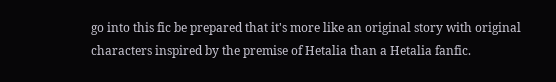go into this fic be prepared that it's more like an original story with original characters inspired by the premise of Hetalia than a Hetalia fanfic.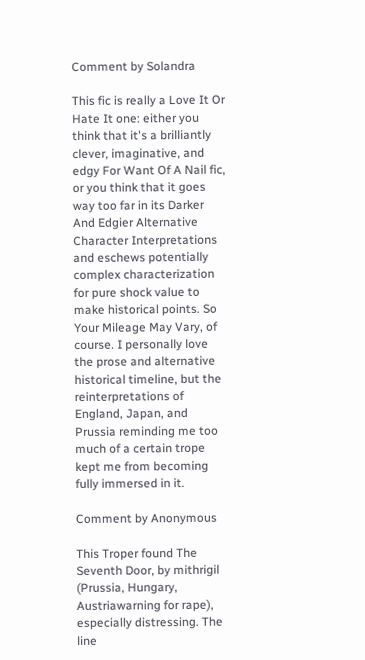Comment by Solandra

This fic is really a Love It Or Hate It one: either you think that it's a brilliantly clever, imaginative, and edgy For Want Of A Nail fic, or you think that it goes way too far in its Darker And Edgier Alternative Character Interpretations and eschews potentially complex characterization for pure shock value to make historical points. So Your Mileage May Vary, of course. I personally love the prose and alternative historical timeline, but the reinterpretations of England, Japan, and Prussia reminding me too much of a certain trope kept me from becoming fully immersed in it.

Comment by Anonymous

This Troper found The Seventh Door, by mithrigil (Prussia, Hungary, Austriawarning for rape), especially distressing. The line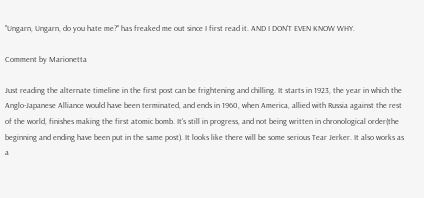"Ungarn, Ungarn, do you hate me?" has freaked me out since I first read it. AND I DON'T EVEN KNOW WHY.

Comment by Marionetta

Just reading the alternate timeline in the first post can be frightening and chilling. It starts in 1923, the year in which the Anglo-Japanese Alliance would have been terminated, and ends in 1960, when America, allied with Russia against the rest of the world, finishes making the first atomic bomb. It's still in progress, and not being written in chronological order(the beginning and ending have been put in the same post). It looks like there will be some serious Tear Jerker. It also works as a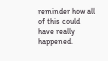reminder how all of this could have really happened.